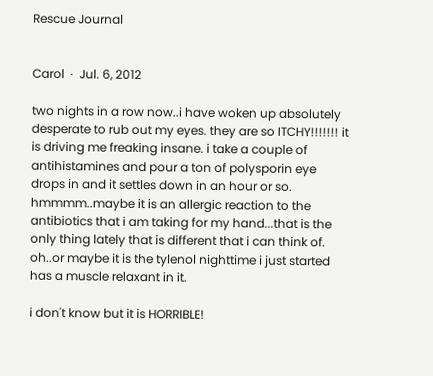Rescue Journal


Carol  ·  Jul. 6, 2012

two nights in a row now..i have woken up absolutely desperate to rub out my eyes. they are so ITCHY!!!!!!! it is driving me freaking insane. i take a couple of antihistamines and pour a ton of polysporin eye drops in and it settles down in an hour or so. hmmmm..maybe it is an allergic reaction to the antibiotics that i am taking for my hand...that is the only thing lately that is different that i can think of. oh..or maybe it is the tylenol nighttime i just started has a muscle relaxant in it.

i don't know but it is HORRIBLE!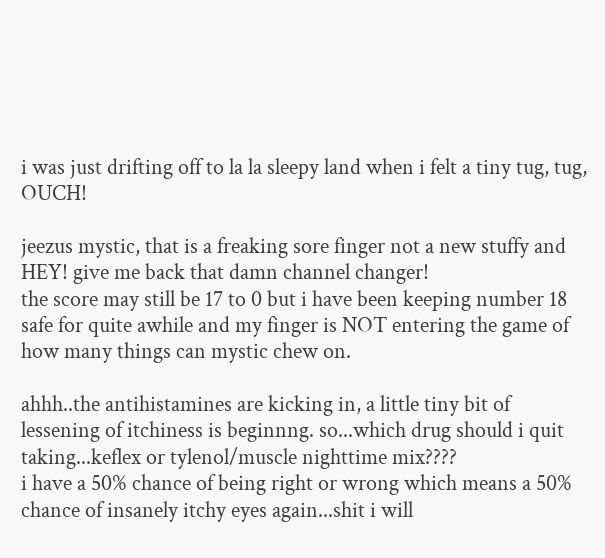i was just drifting off to la la sleepy land when i felt a tiny tug, tug, OUCH!

jeezus mystic, that is a freaking sore finger not a new stuffy and HEY! give me back that damn channel changer!
the score may still be 17 to 0 but i have been keeping number 18 safe for quite awhile and my finger is NOT entering the game of how many things can mystic chew on.

ahhh..the antihistamines are kicking in, a little tiny bit of lessening of itchiness is beginnng. so...which drug should i quit taking...keflex or tylenol/muscle nighttime mix????
i have a 50% chance of being right or wrong which means a 50% chance of insanely itchy eyes again...shit i will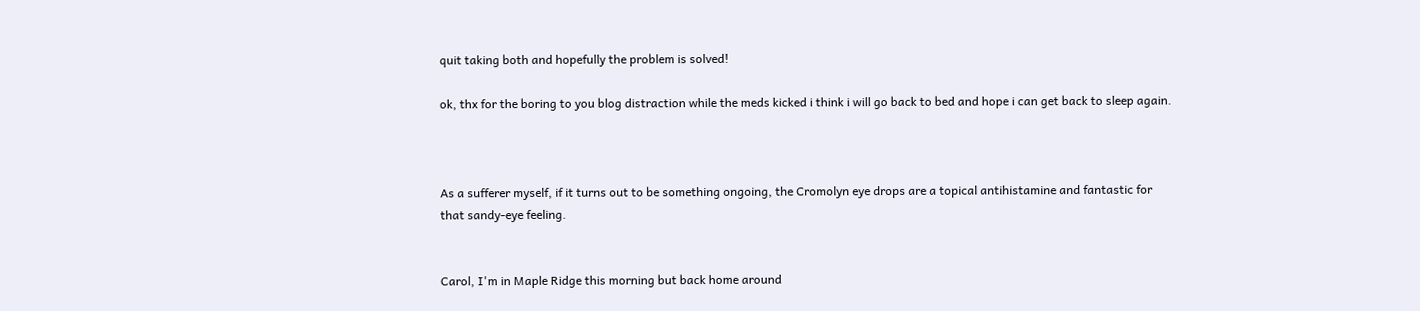quit taking both and hopefully the problem is solved!

ok, thx for the boring to you blog distraction while the meds kicked i think i will go back to bed and hope i can get back to sleep again.



As a sufferer myself, if it turns out to be something ongoing, the Cromolyn eye drops are a topical antihistamine and fantastic for that sandy-eye feeling.


Carol, I'm in Maple Ridge this morning but back home around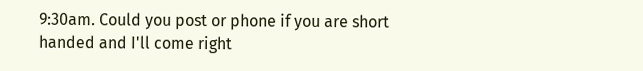9:30am. Could you post or phone if you are short handed and I'll come right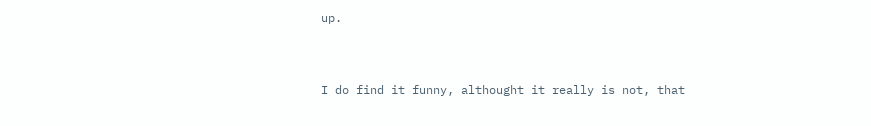up.


I do find it funny, althought it really is not, that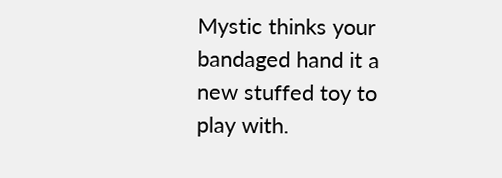Mystic thinks your bandaged hand it a new stuffed toy to play with.